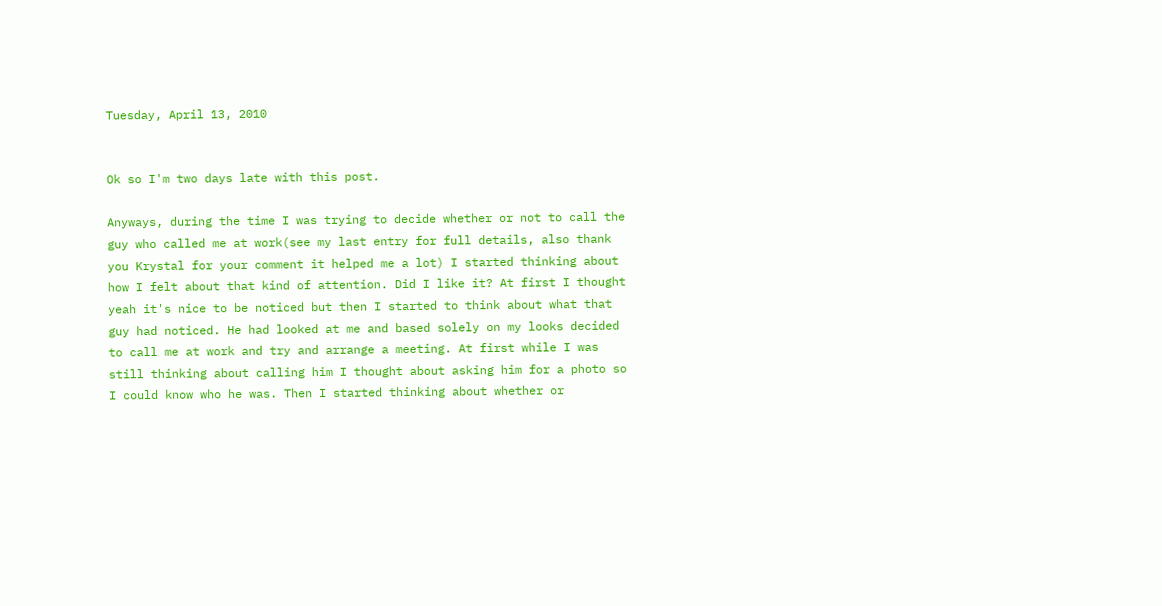Tuesday, April 13, 2010


Ok so I'm two days late with this post.

Anyways, during the time I was trying to decide whether or not to call the guy who called me at work(see my last entry for full details, also thank you Krystal for your comment it helped me a lot) I started thinking about how I felt about that kind of attention. Did I like it? At first I thought yeah it's nice to be noticed but then I started to think about what that guy had noticed. He had looked at me and based solely on my looks decided to call me at work and try and arrange a meeting. At first while I was still thinking about calling him I thought about asking him for a photo so I could know who he was. Then I started thinking about whether or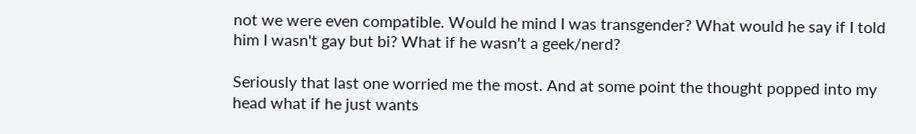not we were even compatible. Would he mind I was transgender? What would he say if I told him I wasn't gay but bi? What if he wasn't a geek/nerd?

Seriously that last one worried me the most. And at some point the thought popped into my head what if he just wants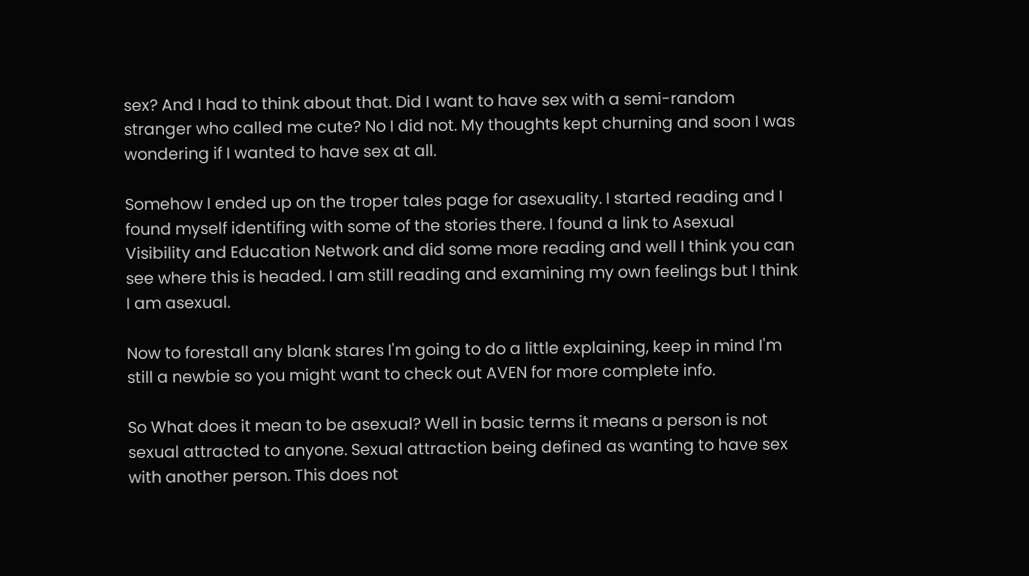sex? And I had to think about that. Did I want to have sex with a semi-random stranger who called me cute? No I did not. My thoughts kept churning and soon I was wondering if I wanted to have sex at all.

Somehow I ended up on the troper tales page for asexuality. I started reading and I found myself identifing with some of the stories there. I found a link to Asexual Visibility and Education Network and did some more reading and well I think you can see where this is headed. I am still reading and examining my own feelings but I think I am asexual.

Now to forestall any blank stares I'm going to do a little explaining, keep in mind I'm still a newbie so you might want to check out AVEN for more complete info.

So What does it mean to be asexual? Well in basic terms it means a person is not sexual attracted to anyone. Sexual attraction being defined as wanting to have sex with another person. This does not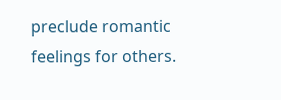preclude romantic feelings for others.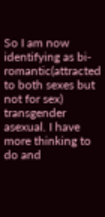So I am now identifying as bi-romantic(attracted to both sexes but not for sex) transgender asexual. I have more thinking to do and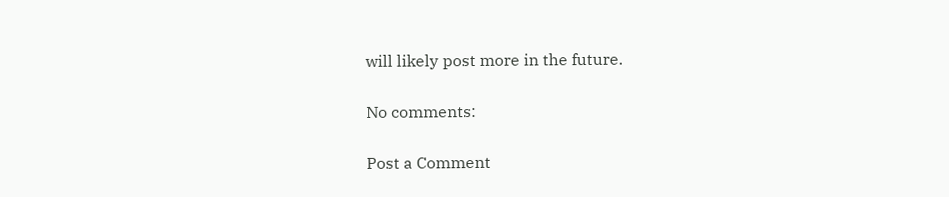will likely post more in the future.

No comments:

Post a Comment